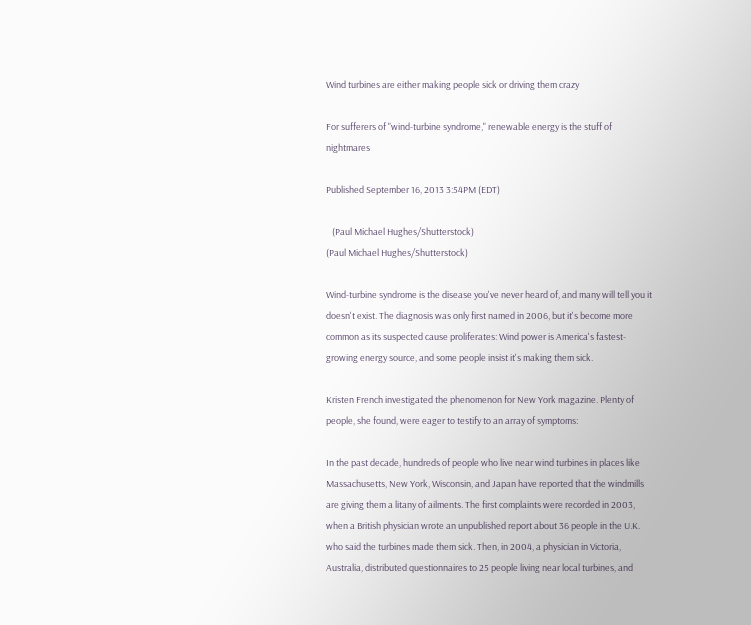Wind turbines are either making people sick or driving them crazy

For sufferers of "wind-turbine syndrome," renewable energy is the stuff of nightmares

Published September 16, 2013 3:54PM (EDT)

   (Paul Michael Hughes/Shutterstock)
(Paul Michael Hughes/Shutterstock)

Wind-turbine syndrome is the disease you've never heard of, and many will tell you it doesn't exist. The diagnosis was only first named in 2006, but it's become more common as its suspected cause proliferates: Wind power is America's fastest-growing energy source, and some people insist it's making them sick.

Kristen French investigated the phenomenon for New York magazine. Plenty of people, she found, were eager to testify to an array of symptoms:

In the past decade, hundreds of people who live near wind turbines in places like Massachusetts, New York, Wisconsin, and Japan have reported that the windmills are giving them a litany of ailments. The first complaints were recorded in 2003, when a British physician wrote an unpublished report about 36 people in the U.K. who said the turbines made them sick. Then, in 2004, a physician in Victoria, Australia, distributed questionnaires to 25 people living near local turbines, and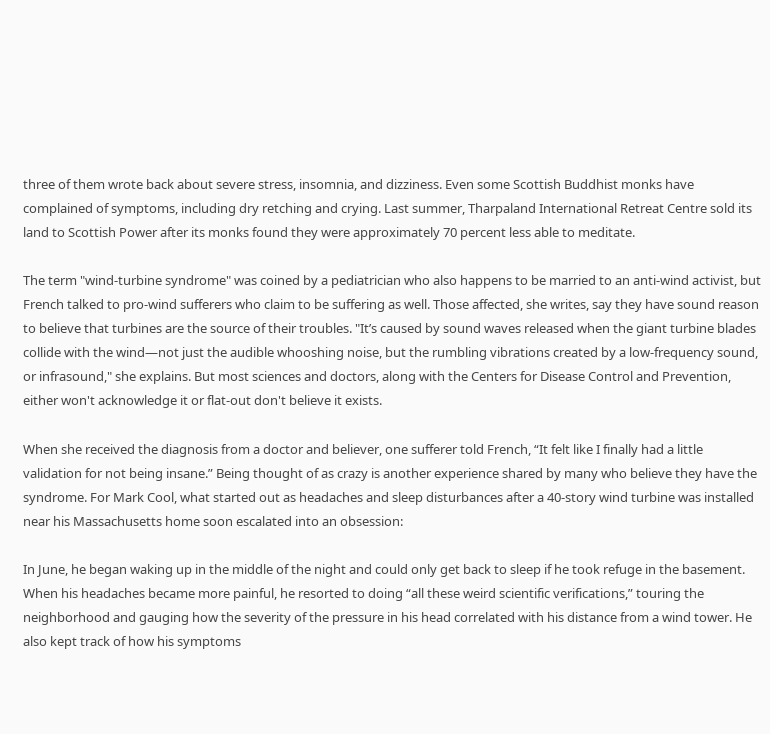three of them wrote back about severe stress, insomnia, and dizziness. Even some Scottish Buddhist monks have complained of symptoms, including dry retching and crying. Last summer, Tharpaland International Retreat Centre sold its land to Scottish Power after its monks found they were approximately 70 percent less able to meditate.

The term "wind-turbine syndrome" was coined by a pediatrician who also happens to be married to an anti-wind activist, but French talked to pro-wind sufferers who claim to be suffering as well. Those affected, she writes, say they have sound reason to believe that turbines are the source of their troubles. "It’s caused by sound waves released when the giant turbine blades collide with the wind—not just the audible whooshing noise, but the rumbling vibrations created by a low-frequency sound, or infrasound," she explains. But most sciences and doctors, along with the Centers for Disease Control and Prevention, either won't acknowledge it or flat-out don't believe it exists.

When she received the diagnosis from a doctor and believer, one sufferer told French, “It felt like I finally had a little validation for not being insane.” Being thought of as crazy is another experience shared by many who believe they have the syndrome. For Mark Cool, what started out as headaches and sleep disturbances after a 40-story wind turbine was installed near his Massachusetts home soon escalated into an obsession:

In June, he began waking up in the middle of the night and could only get back to sleep if he took refuge in the basement. When his headaches became more painful, he resorted to doing “all these weird scientific verifications,” touring the neighborhood and gauging how the severity of the pressure in his head correlated with his distance from a wind tower. He also kept track of how his symptoms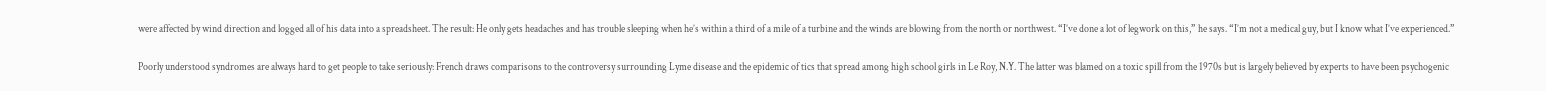were affected by wind direction and logged all of his data into a spreadsheet. The result: He only gets headaches and has trouble sleeping when he’s within a third of a mile of a turbine and the winds are blowing from the north or northwest. “I’ve done a lot of legwork on this,” he says. “I’m not a medical guy, but I know what I’ve experienced.”

Poorly understood syndromes are always hard to get people to take seriously: French draws comparisons to the controversy surrounding Lyme disease and the epidemic of tics that spread among high school girls in Le Roy, N.Y. The latter was blamed on a toxic spill from the 1970s but is largely believed by experts to have been psychogenic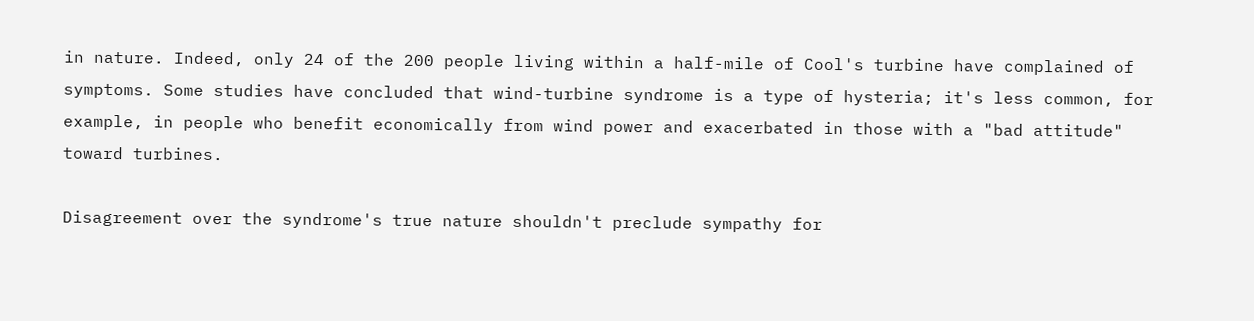in nature. Indeed, only 24 of the 200 people living within a half-mile of Cool's turbine have complained of symptoms. Some studies have concluded that wind-turbine syndrome is a type of hysteria; it's less common, for example, in people who benefit economically from wind power and exacerbated in those with a "bad attitude" toward turbines.

Disagreement over the syndrome's true nature shouldn't preclude sympathy for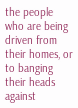the people who are being driven from their homes, or to banging their heads against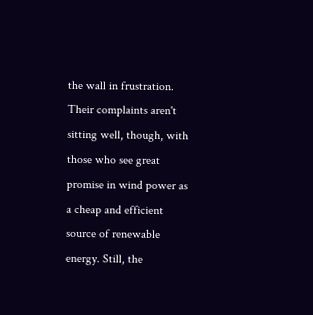the wall in frustration. Their complaints aren't sitting well, though, with those who see great promise in wind power as a cheap and efficient source of renewable energy. Still, the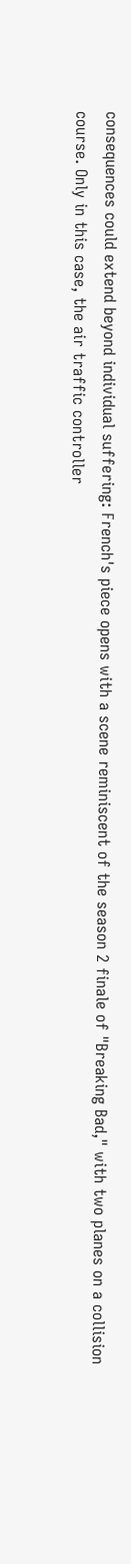consequences could extend beyond individual suffering: French's piece opens with a scene reminiscent of the season 2 finale of "Breaking Bad," with two planes on a collision course. Only in this case, the air traffic controller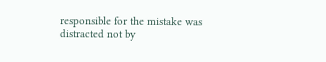responsible for the mistake was distracted not by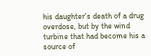his daughter's death of a drug overdose, but by the wind turbine that had become his a source of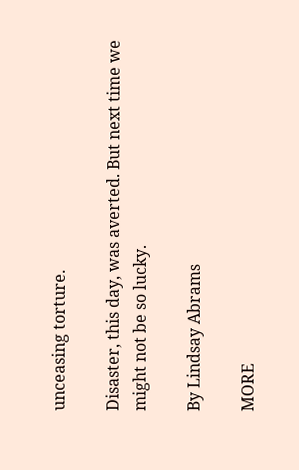unceasing torture.

Disaster, this day, was averted. But next time we might not be so lucky.

By Lindsay Abrams

MORE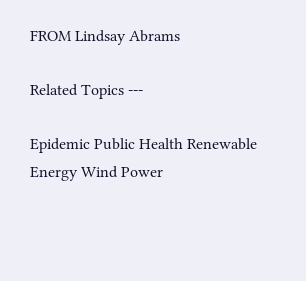FROM Lindsay Abrams

Related Topics ---

Epidemic Public Health Renewable Energy Wind Power